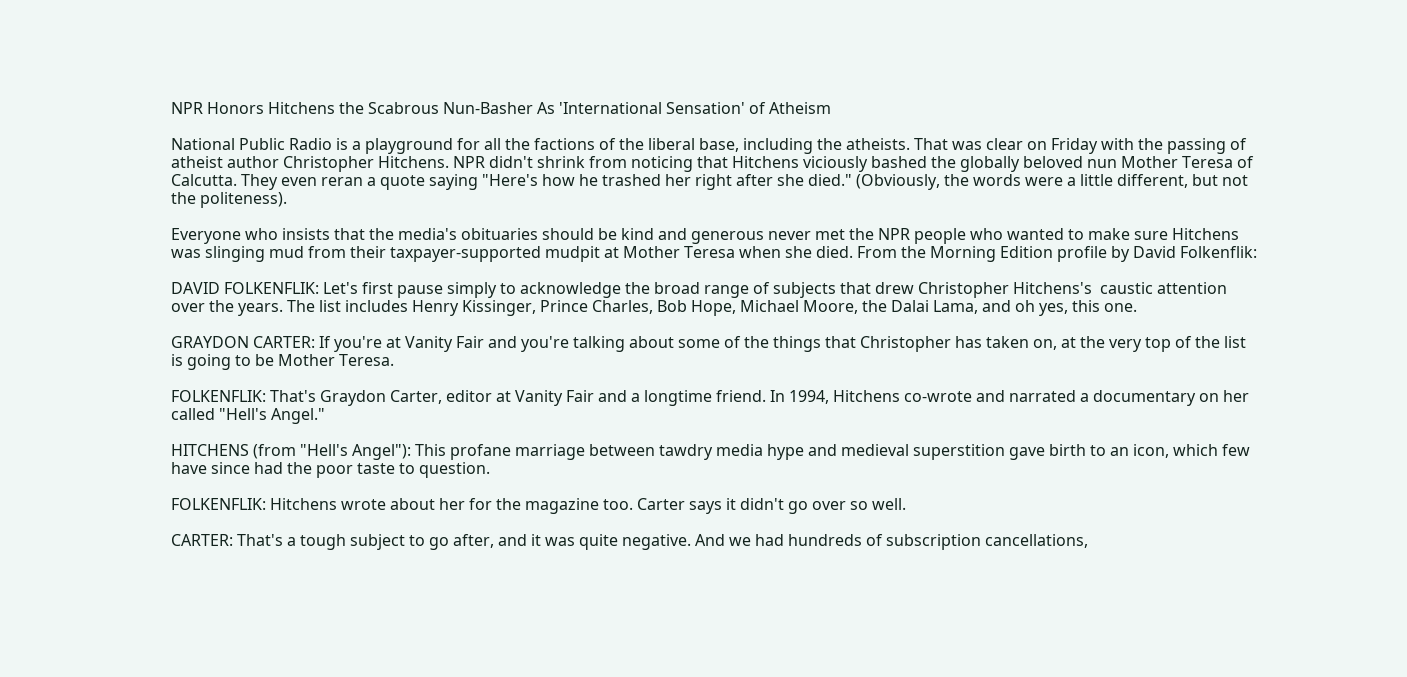NPR Honors Hitchens the Scabrous Nun-Basher As 'International Sensation' of Atheism

National Public Radio is a playground for all the factions of the liberal base, including the atheists. That was clear on Friday with the passing of atheist author Christopher Hitchens. NPR didn't shrink from noticing that Hitchens viciously bashed the globally beloved nun Mother Teresa of Calcutta. They even reran a quote saying "Here's how he trashed her right after she died." (Obviously, the words were a little different, but not the politeness).

Everyone who insists that the media's obituaries should be kind and generous never met the NPR people who wanted to make sure Hitchens was slinging mud from their taxpayer-supported mudpit at Mother Teresa when she died. From the Morning Edition profile by David Folkenflik:

DAVID FOLKENFLIK: Let's first pause simply to acknowledge the broad range of subjects that drew Christopher Hitchens's  caustic attention over the years. The list includes Henry Kissinger, Prince Charles, Bob Hope, Michael Moore, the Dalai Lama, and oh yes, this one.

GRAYDON CARTER: If you're at Vanity Fair and you're talking about some of the things that Christopher has taken on, at the very top of the list is going to be Mother Teresa.

FOLKENFLIK: That's Graydon Carter, editor at Vanity Fair and a longtime friend. In 1994, Hitchens co-wrote and narrated a documentary on her called "Hell's Angel."

HITCHENS (from "Hell's Angel"): This profane marriage between tawdry media hype and medieval superstition gave birth to an icon, which few have since had the poor taste to question.

FOLKENFLIK: Hitchens wrote about her for the magazine too. Carter says it didn't go over so well.

CARTER: That's a tough subject to go after, and it was quite negative. And we had hundreds of subscription cancellations,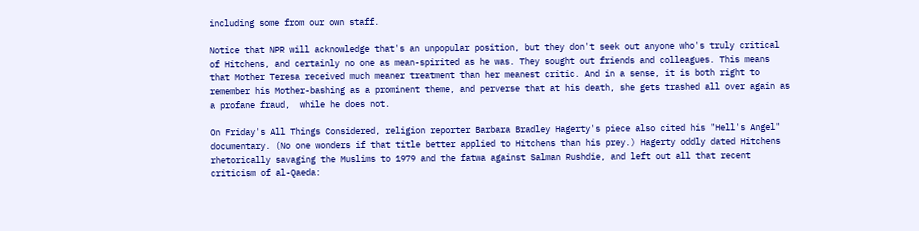including some from our own staff.

Notice that NPR will acknowledge that's an unpopular position, but they don't seek out anyone who's truly critical of Hitchens, and certainly no one as mean-spirited as he was. They sought out friends and colleagues. This means that Mother Teresa received much meaner treatment than her meanest critic. And in a sense, it is both right to remember his Mother-bashing as a prominent theme, and perverse that at his death, she gets trashed all over again as a profane fraud,  while he does not.

On Friday's All Things Considered, religion reporter Barbara Bradley Hagerty's piece also cited his "Hell's Angel" documentary. (No one wonders if that title better applied to Hitchens than his prey.) Hagerty oddly dated Hitchens rhetorically savaging the Muslims to 1979 and the fatwa against Salman Rushdie, and left out all that recent criticism of al-Qaeda: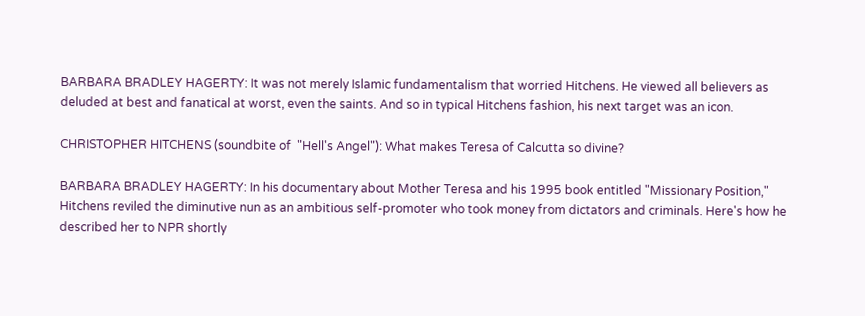BARBARA BRADLEY HAGERTY: It was not merely Islamic fundamentalism that worried Hitchens. He viewed all believers as deluded at best and fanatical at worst, even the saints. And so in typical Hitchens fashion, his next target was an icon.

CHRISTOPHER HITCHENS (soundbite of  "Hell's Angel"): What makes Teresa of Calcutta so divine?

BARBARA BRADLEY HAGERTY: In his documentary about Mother Teresa and his 1995 book entitled "Missionary Position," Hitchens reviled the diminutive nun as an ambitious self-promoter who took money from dictators and criminals. Here's how he described her to NPR shortly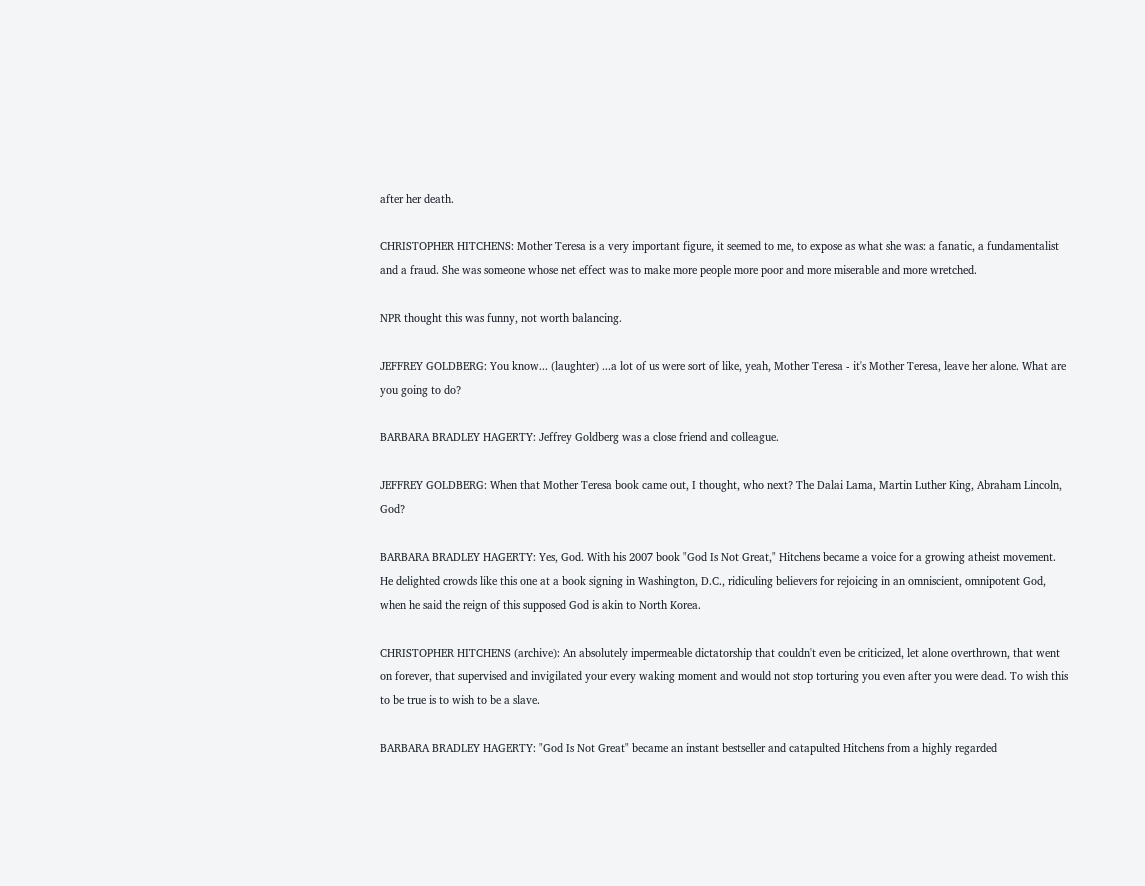after her death.

CHRISTOPHER HITCHENS: Mother Teresa is a very important figure, it seemed to me, to expose as what she was: a fanatic, a fundamentalist and a fraud. She was someone whose net effect was to make more people more poor and more miserable and more wretched.

NPR thought this was funny, not worth balancing.

JEFFREY GOLDBERG: You know... (laughter) ...a lot of us were sort of like, yeah, Mother Teresa - it's Mother Teresa, leave her alone. What are you going to do?

BARBARA BRADLEY HAGERTY: Jeffrey Goldberg was a close friend and colleague.

JEFFREY GOLDBERG: When that Mother Teresa book came out, I thought, who next? The Dalai Lama, Martin Luther King, Abraham Lincoln, God?

BARBARA BRADLEY HAGERTY: Yes, God. With his 2007 book "God Is Not Great," Hitchens became a voice for a growing atheist movement. He delighted crowds like this one at a book signing in Washington, D.C., ridiculing believers for rejoicing in an omniscient, omnipotent God, when he said the reign of this supposed God is akin to North Korea.

CHRISTOPHER HITCHENS (archive): An absolutely impermeable dictatorship that couldn't even be criticized, let alone overthrown, that went on forever, that supervised and invigilated your every waking moment and would not stop torturing you even after you were dead. To wish this to be true is to wish to be a slave.

BARBARA BRADLEY HAGERTY: "God Is Not Great" became an instant bestseller and catapulted Hitchens from a highly regarded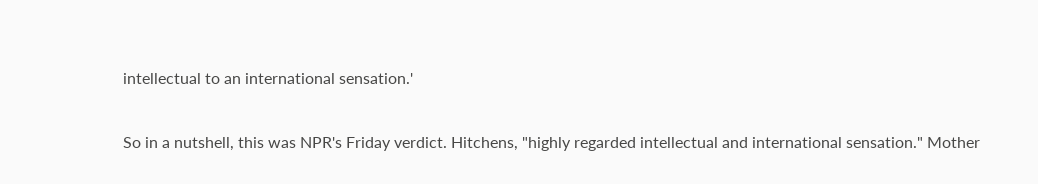intellectual to an international sensation.'

So in a nutshell, this was NPR's Friday verdict. Hitchens, "highly regarded intellectual and international sensation." Mother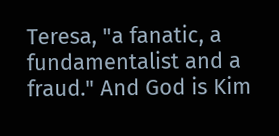Teresa, "a fanatic, a fundamentalist and a fraud." And God is Kim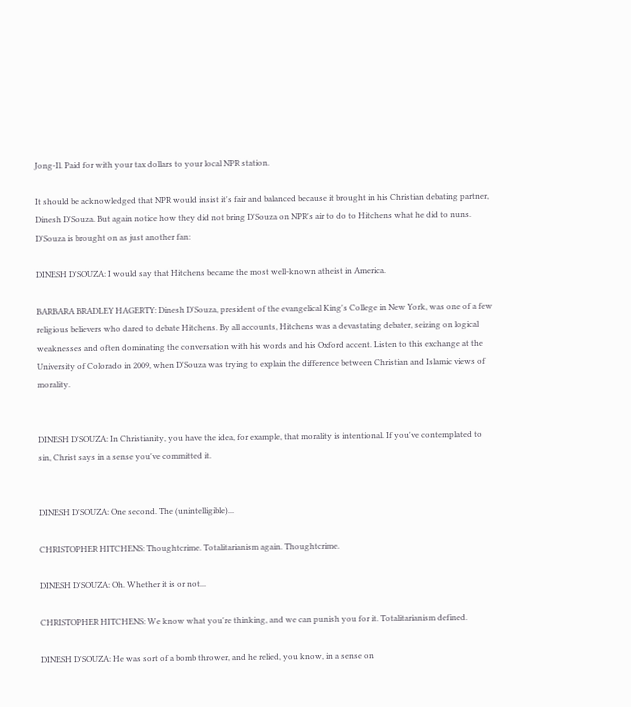Jong-Il. Paid for with your tax dollars to your local NPR station.

It should be acknowledged that NPR would insist it's fair and balanced because it brought in his Christian debating partner, Dinesh D'Souza. But again notice how they did not bring D'Souza on NPR's air to do to Hitchens what he did to nuns. D'Souza is brought on as just another fan:

DINESH D'SOUZA: I would say that Hitchens became the most well-known atheist in America.

BARBARA BRADLEY HAGERTY: Dinesh D'Souza, president of the evangelical King's College in New York, was one of a few religious believers who dared to debate Hitchens. By all accounts, Hitchens was a devastating debater, seizing on logical weaknesses and often dominating the conversation with his words and his Oxford accent. Listen to this exchange at the University of Colorado in 2009, when D'Souza was trying to explain the difference between Christian and Islamic views of morality.


DINESH D'SOUZA: In Christianity, you have the idea, for example, that morality is intentional. If you've contemplated to sin, Christ says in a sense you've committed it.


DINESH D'SOUZA: One second. The (unintelligible)...

CHRISTOPHER HITCHENS: Thoughtcrime. Totalitarianism again. Thoughtcrime.

DINESH D'SOUZA: Oh. Whether it is or not...

CHRISTOPHER HITCHENS: We know what you're thinking, and we can punish you for it. Totalitarianism defined.

DINESH D'SOUZA: He was sort of a bomb thrower, and he relied, you know, in a sense on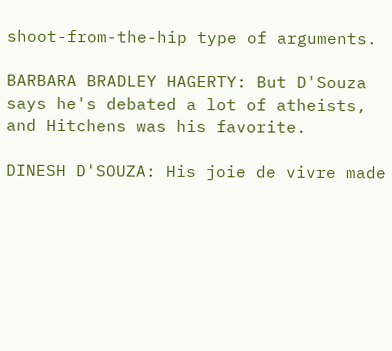shoot-from-the-hip type of arguments.

BARBARA BRADLEY HAGERTY: But D'Souza says he's debated a lot of atheists, and Hitchens was his favorite.

DINESH D'SOUZA: His joie de vivre made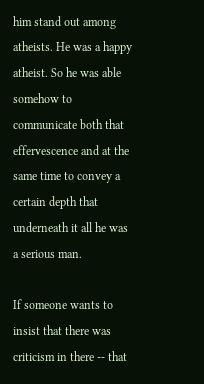him stand out among atheists. He was a happy atheist. So he was able somehow to communicate both that effervescence and at the same time to convey a certain depth that underneath it all he was a serious man.

If someone wants to insist that there was criticism in there -- that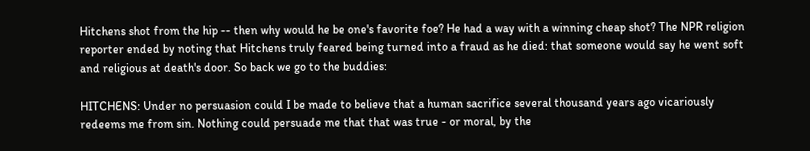Hitchens shot from the hip -- then why would he be one's favorite foe? He had a way with a winning cheap shot? The NPR religion reporter ended by noting that Hitchens truly feared being turned into a fraud as he died: that someone would say he went soft and religious at death's door. So back we go to the buddies:

HITCHENS: Under no persuasion could I be made to believe that a human sacrifice several thousand years ago vicariously redeems me from sin. Nothing could persuade me that that was true - or moral, by the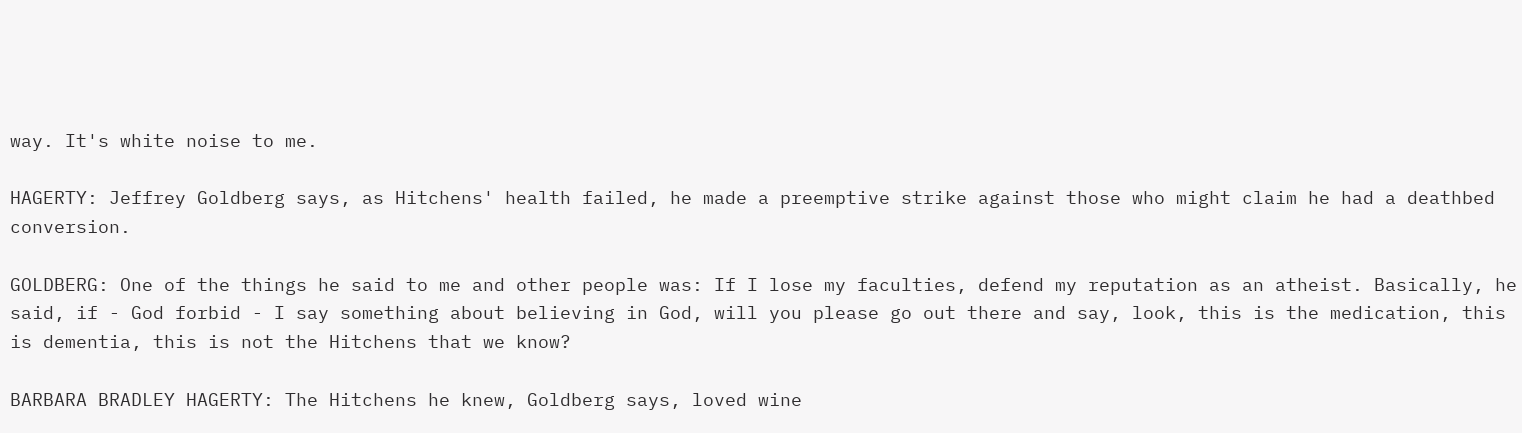way. It's white noise to me.

HAGERTY: Jeffrey Goldberg says, as Hitchens' health failed, he made a preemptive strike against those who might claim he had a deathbed conversion.

GOLDBERG: One of the things he said to me and other people was: If I lose my faculties, defend my reputation as an atheist. Basically, he said, if - God forbid - I say something about believing in God, will you please go out there and say, look, this is the medication, this is dementia, this is not the Hitchens that we know?

BARBARA BRADLEY HAGERTY: The Hitchens he knew, Goldberg says, loved wine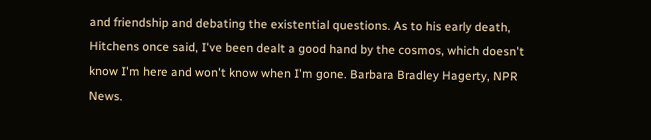and friendship and debating the existential questions. As to his early death, Hitchens once said, I've been dealt a good hand by the cosmos, which doesn't know I'm here and won't know when I'm gone. Barbara Bradley Hagerty, NPR News.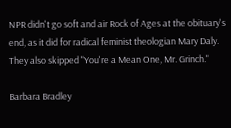NPR didn't go soft and air Rock of Ages at the obituary's end, as it did for radical feminist theologian Mary Daly. They also skipped "You're a Mean One, Mr. Grinch."

Barbara Bradley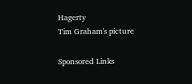Hagerty
Tim Graham's picture

Sponsored Links